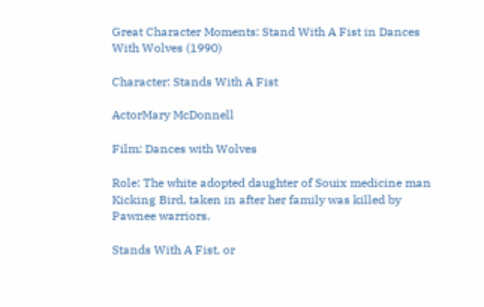Great Character Moments: Stand With A Fist in Dances With Wolves (1990)

Character: Stands With A Fist

ActorMary McDonnell

Film: Dances with Wolves

Role: The white adopted daughter of Souix medicine man Kicking Bird, taken in after her family was killed by Pawnee warriors.

Stands With A Fist, or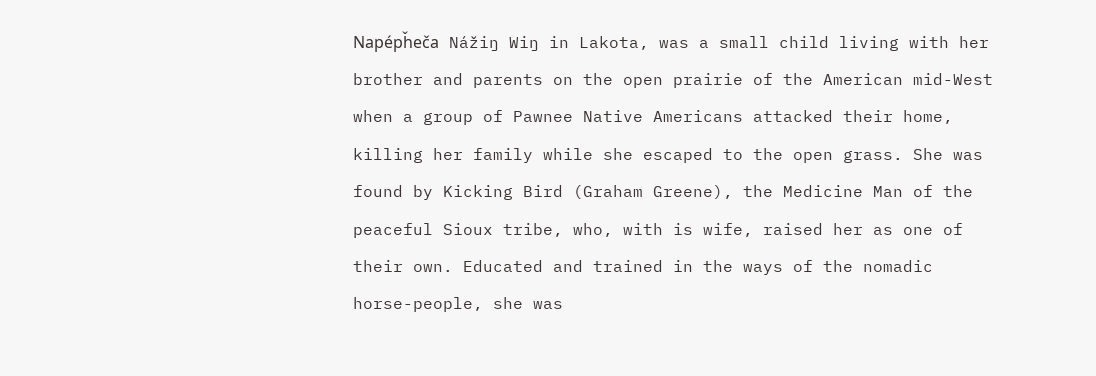Napépȟeča Nážiŋ Wiŋ in Lakota, was a small child living with her brother and parents on the open prairie of the American mid-West when a group of Pawnee Native Americans attacked their home, killing her family while she escaped to the open grass. She was found by Kicking Bird (Graham Greene), the Medicine Man of the peaceful Sioux tribe, who, with is wife, raised her as one of their own. Educated and trained in the ways of the nomadic horse-people, she was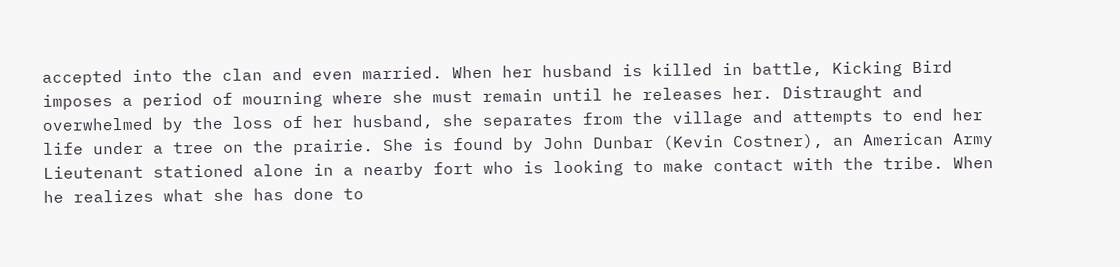accepted into the clan and even married. When her husband is killed in battle, Kicking Bird imposes a period of mourning where she must remain until he releases her. Distraught and overwhelmed by the loss of her husband, she separates from the village and attempts to end her life under a tree on the prairie. She is found by John Dunbar (Kevin Costner), an American Army Lieutenant stationed alone in a nearby fort who is looking to make contact with the tribe. When he realizes what she has done to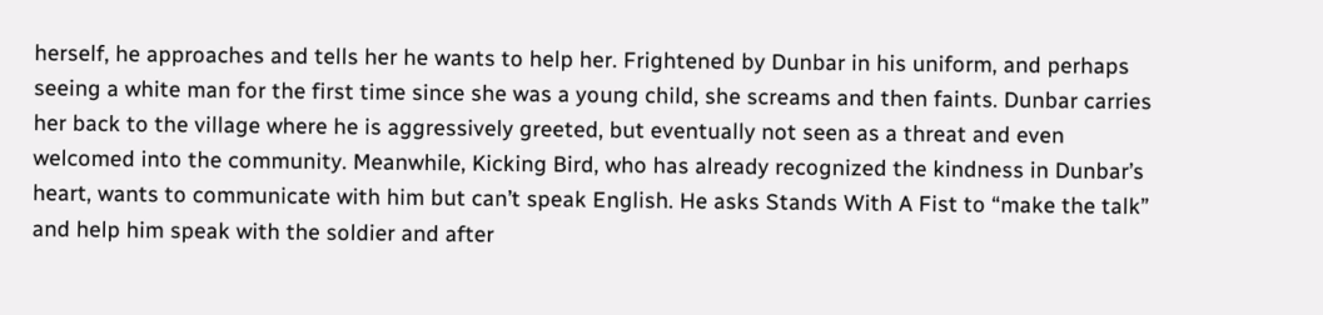herself, he approaches and tells her he wants to help her. Frightened by Dunbar in his uniform, and perhaps seeing a white man for the first time since she was a young child, she screams and then faints. Dunbar carries her back to the village where he is aggressively greeted, but eventually not seen as a threat and even welcomed into the community. Meanwhile, Kicking Bird, who has already recognized the kindness in Dunbar’s heart, wants to communicate with him but can’t speak English. He asks Stands With A Fist to “make the talk” and help him speak with the soldier and after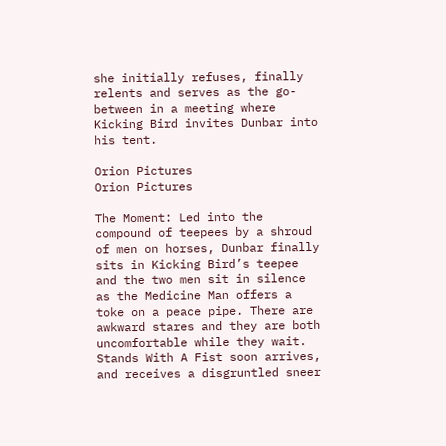she initially refuses, finally relents and serves as the go-between in a meeting where Kicking Bird invites Dunbar into his tent.

Orion Pictures
Orion Pictures

The Moment: Led into the compound of teepees by a shroud of men on horses, Dunbar finally sits in Kicking Bird’s teepee and the two men sit in silence as the Medicine Man offers a toke on a peace pipe. There are awkward stares and they are both uncomfortable while they wait. Stands With A Fist soon arrives, and receives a disgruntled sneer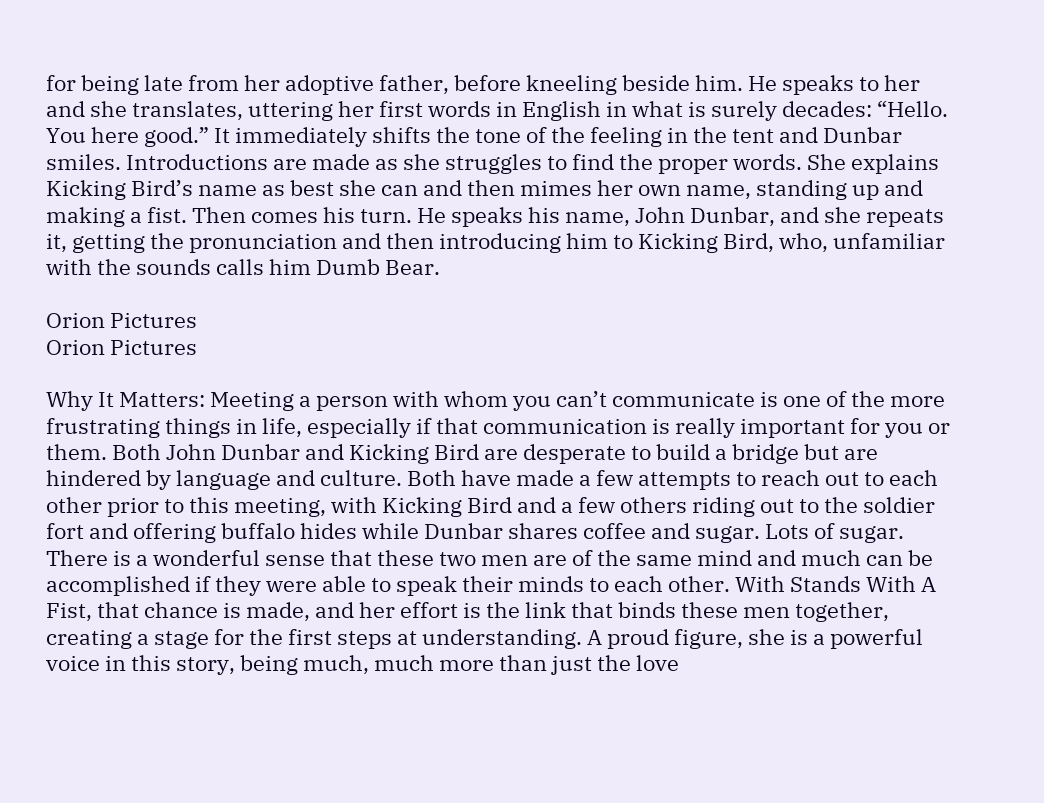for being late from her adoptive father, before kneeling beside him. He speaks to her and she translates, uttering her first words in English in what is surely decades: “Hello. You here good.” It immediately shifts the tone of the feeling in the tent and Dunbar smiles. Introductions are made as she struggles to find the proper words. She explains Kicking Bird’s name as best she can and then mimes her own name, standing up and making a fist. Then comes his turn. He speaks his name, John Dunbar, and she repeats it, getting the pronunciation and then introducing him to Kicking Bird, who, unfamiliar with the sounds calls him Dumb Bear.

Orion Pictures
Orion Pictures

Why It Matters: Meeting a person with whom you can’t communicate is one of the more frustrating things in life, especially if that communication is really important for you or them. Both John Dunbar and Kicking Bird are desperate to build a bridge but are hindered by language and culture. Both have made a few attempts to reach out to each other prior to this meeting, with Kicking Bird and a few others riding out to the soldier fort and offering buffalo hides while Dunbar shares coffee and sugar. Lots of sugar. There is a wonderful sense that these two men are of the same mind and much can be accomplished if they were able to speak their minds to each other. With Stands With A Fist, that chance is made, and her effort is the link that binds these men together, creating a stage for the first steps at understanding. A proud figure, she is a powerful voice in this story, being much, much more than just the love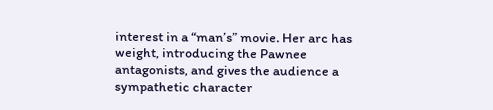interest in a “man’s” movie. Her arc has weight, introducing the Pawnee antagonists, and gives the audience a sympathetic character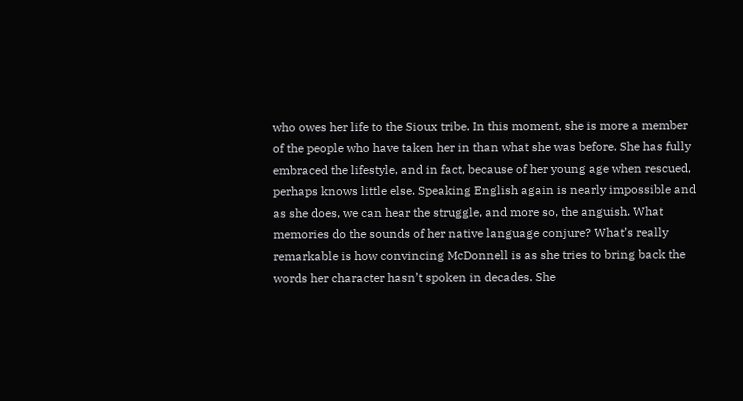who owes her life to the Sioux tribe. In this moment, she is more a member of the people who have taken her in than what she was before. She has fully embraced the lifestyle, and in fact, because of her young age when rescued, perhaps knows little else. Speaking English again is nearly impossible and as she does, we can hear the struggle, and more so, the anguish. What memories do the sounds of her native language conjure? What’s really remarkable is how convincing McDonnell is as she tries to bring back the words her character hasn’t spoken in decades. She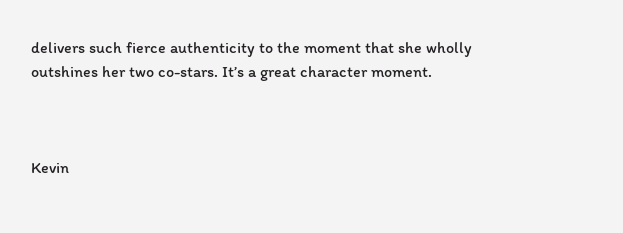delivers such fierce authenticity to the moment that she wholly outshines her two co-stars. It’s a great character moment.



Kevin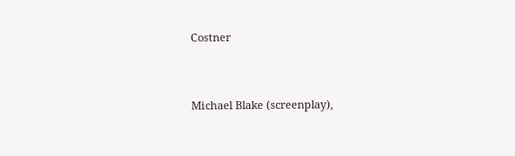Costner


Michael Blake (screenplay),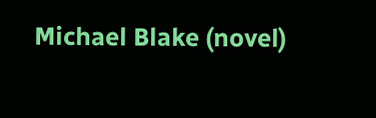Michael Blake (novel)